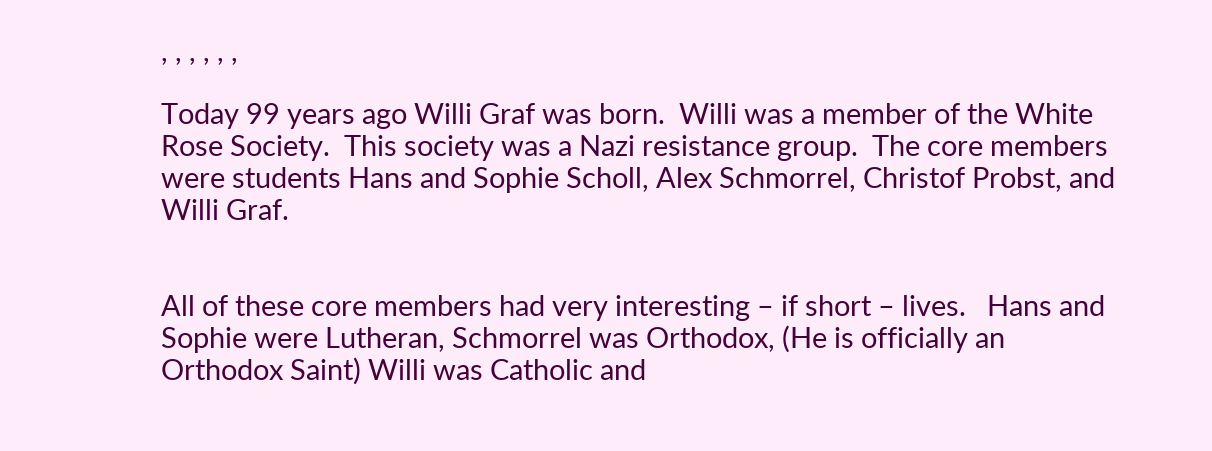, , , , , ,

Today 99 years ago Willi Graf was born.  Willi was a member of the White Rose Society.  This society was a Nazi resistance group.  The core members were students Hans and Sophie Scholl, Alex Schmorrel, Christof Probst, and Willi Graf.


All of these core members had very interesting – if short – lives.   Hans and Sophie were Lutheran, Schmorrel was Orthodox, (He is officially an Orthodox Saint) Willi was Catholic and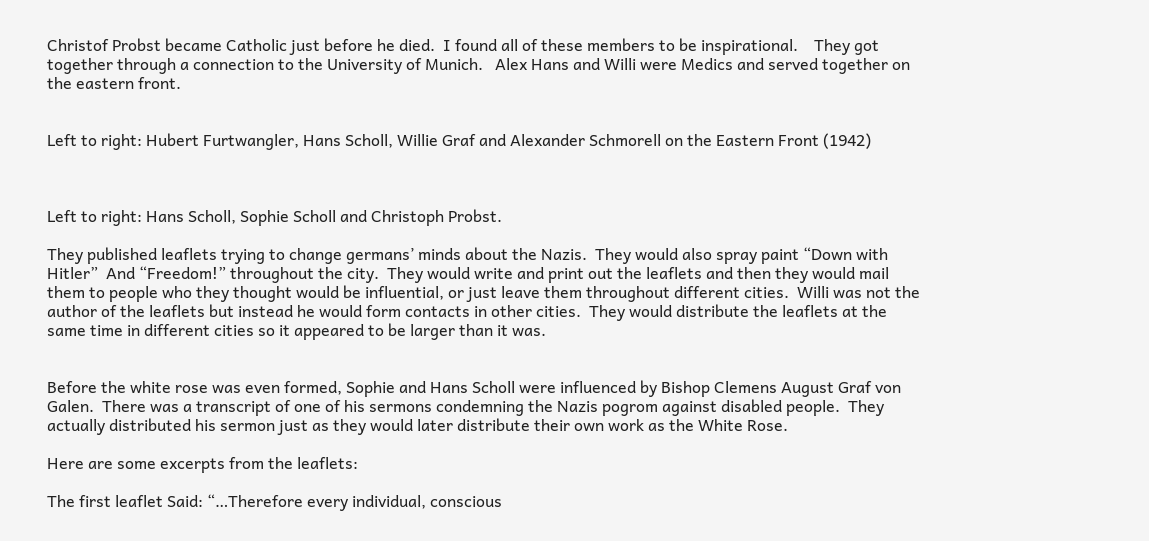Christof Probst became Catholic just before he died.  I found all of these members to be inspirational.    They got together through a connection to the University of Munich.   Alex Hans and Willi were Medics and served together on the eastern front.


Left to right: Hubert Furtwangler, Hans Scholl, Willie Graf and Alexander Schmorell on the Eastern Front (1942)



Left to right: Hans Scholl, Sophie Scholl and Christoph Probst.

They published leaflets trying to change germans’ minds about the Nazis.  They would also spray paint “Down with Hitler”  And “Freedom!” throughout the city.  They would write and print out the leaflets and then they would mail them to people who they thought would be influential, or just leave them throughout different cities.  Willi was not the author of the leaflets but instead he would form contacts in other cities.  They would distribute the leaflets at the same time in different cities so it appeared to be larger than it was.


Before the white rose was even formed, Sophie and Hans Scholl were influenced by Bishop Clemens August Graf von Galen.  There was a transcript of one of his sermons condemning the Nazis pogrom against disabled people.  They actually distributed his sermon just as they would later distribute their own work as the White Rose.

Here are some excerpts from the leaflets:

The first leaflet Said: “…Therefore every individual, conscious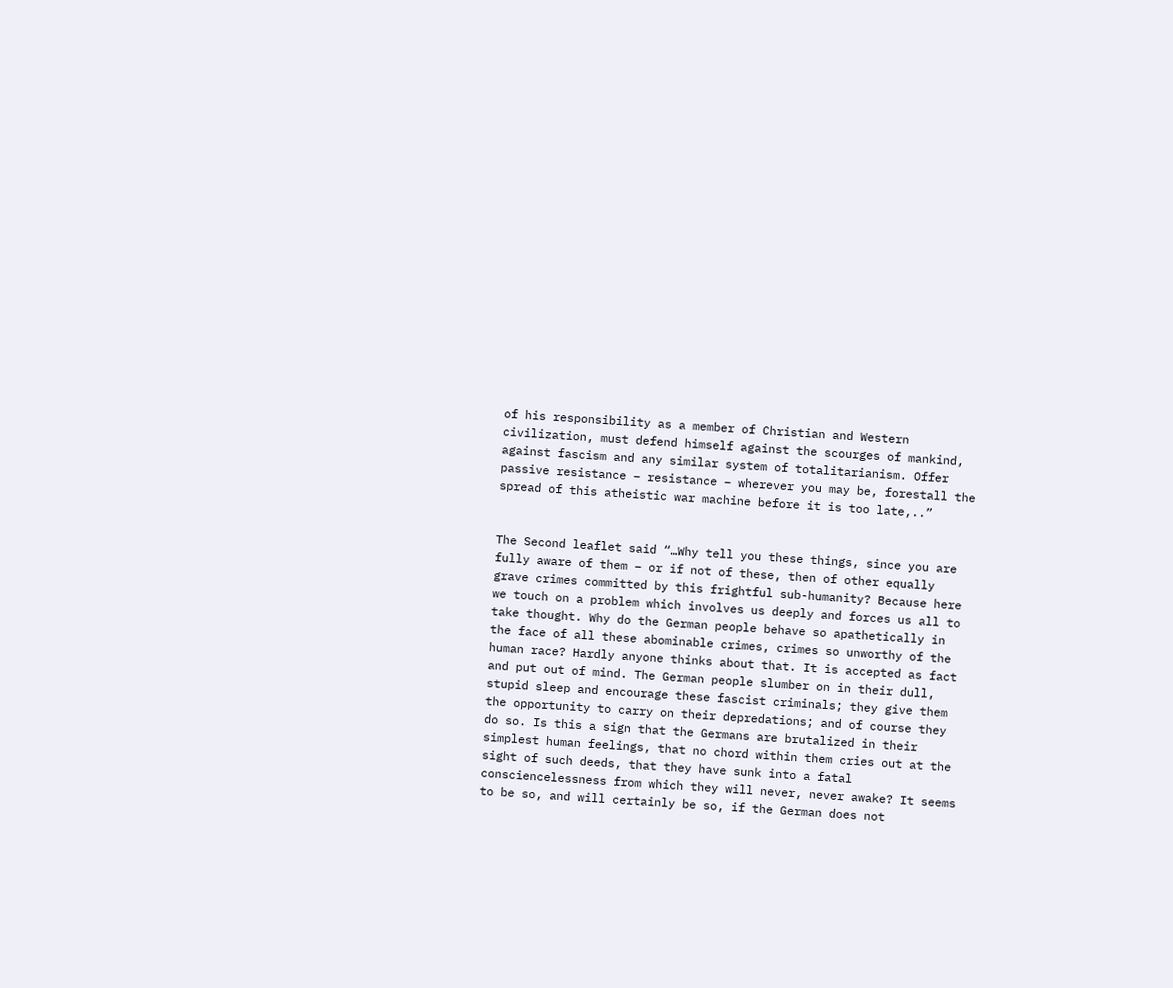of his responsibility as a member of Christian and Western civilization, must defend himself against the scourges of mankind, against fascism and any similar system of totalitarianism. Offer passive resistance – resistance – wherever you may be, forestall the spread of this atheistic war machine before it is too late,..”


The Second leaflet said “…Why tell you these things, since you are fully aware of them – or if not of these, then of other equally grave crimes committed by this frightful sub-humanity? Because here we touch on a problem which involves us deeply and forces us all to take thought. Why do the German people behave so apathetically in the face of all these abominable crimes, crimes so unworthy of the human race? Hardly anyone thinks about that. It is accepted as fact and put out of mind. The German people slumber on in their dull, stupid sleep and encourage these fascist criminals; they give them the opportunity to carry on their depredations; and of course they do so. Is this a sign that the Germans are brutalized in their simplest human feelings, that no chord within them cries out at the sight of such deeds, that they have sunk into a fatal consciencelessness from which they will never, never awake? It seems to be so, and will certainly be so, if the German does not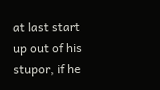at last start up out of his stupor, if he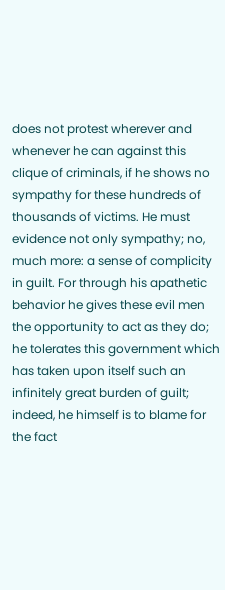does not protest wherever and whenever he can against this clique of criminals, if he shows no sympathy for these hundreds of thousands of victims. He must evidence not only sympathy; no, much more: a sense of complicity in guilt. For through his apathetic behavior he gives these evil men the opportunity to act as they do; he tolerates this government which has taken upon itself such an infinitely great burden of guilt; indeed, he himself is to blame for the fact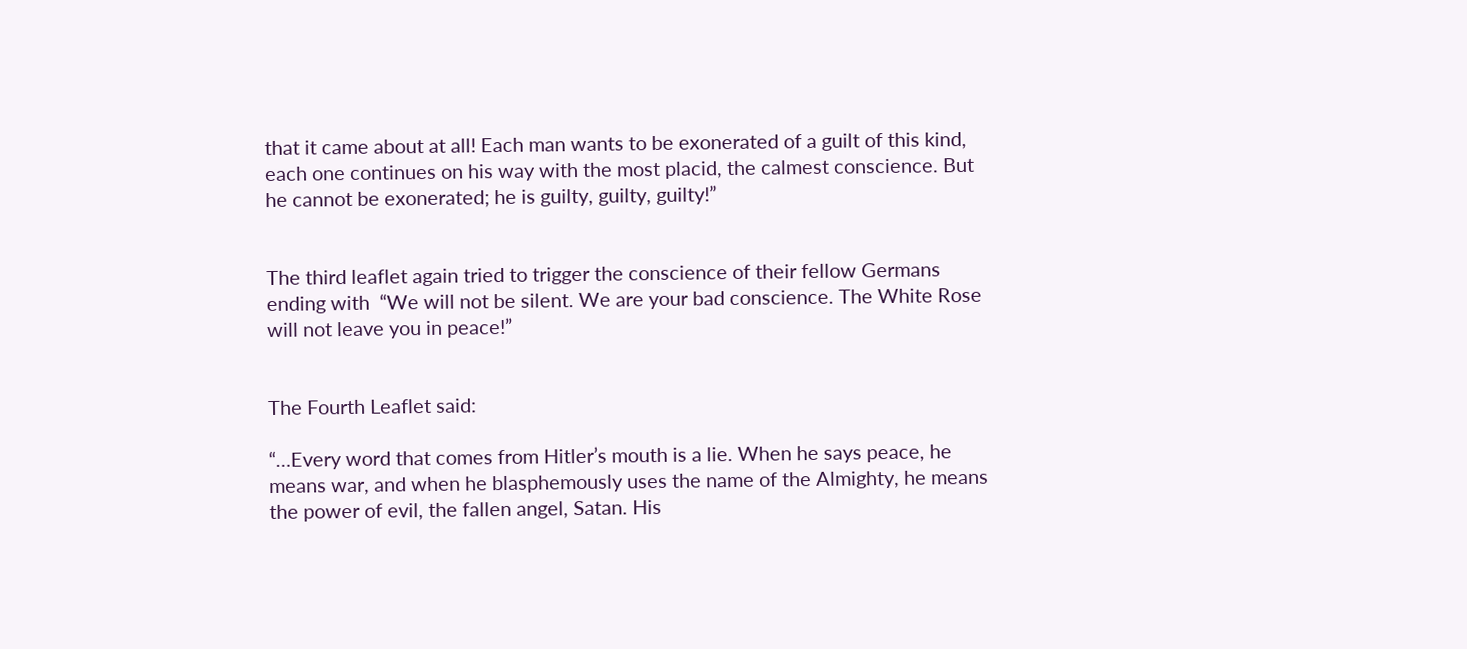that it came about at all! Each man wants to be exonerated of a guilt of this kind, each one continues on his way with the most placid, the calmest conscience. But he cannot be exonerated; he is guilty, guilty, guilty!”


The third leaflet again tried to trigger the conscience of their fellow Germans ending with  “We will not be silent. We are your bad conscience. The White Rose will not leave you in peace!”


The Fourth Leaflet said:

“…Every word that comes from Hitler’s mouth is a lie. When he says peace, he means war, and when he blasphemously uses the name of the Almighty, he means the power of evil, the fallen angel, Satan. His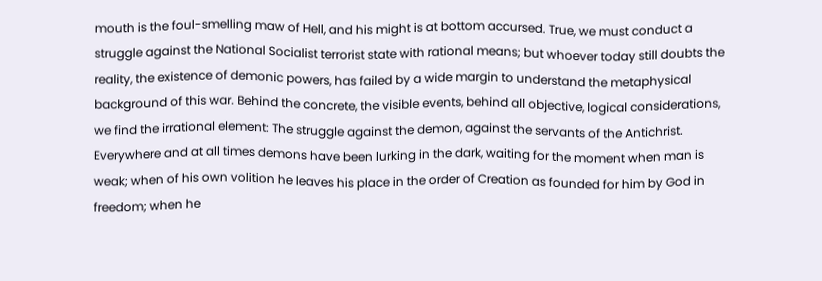mouth is the foul-smelling maw of Hell, and his might is at bottom accursed. True, we must conduct a struggle against the National Socialist terrorist state with rational means; but whoever today still doubts the reality, the existence of demonic powers, has failed by a wide margin to understand the metaphysical background of this war. Behind the concrete, the visible events, behind all objective, logical considerations, we find the irrational element: The struggle against the demon, against the servants of the Antichrist. Everywhere and at all times demons have been lurking in the dark, waiting for the moment when man is weak; when of his own volition he leaves his place in the order of Creation as founded for him by God in freedom; when he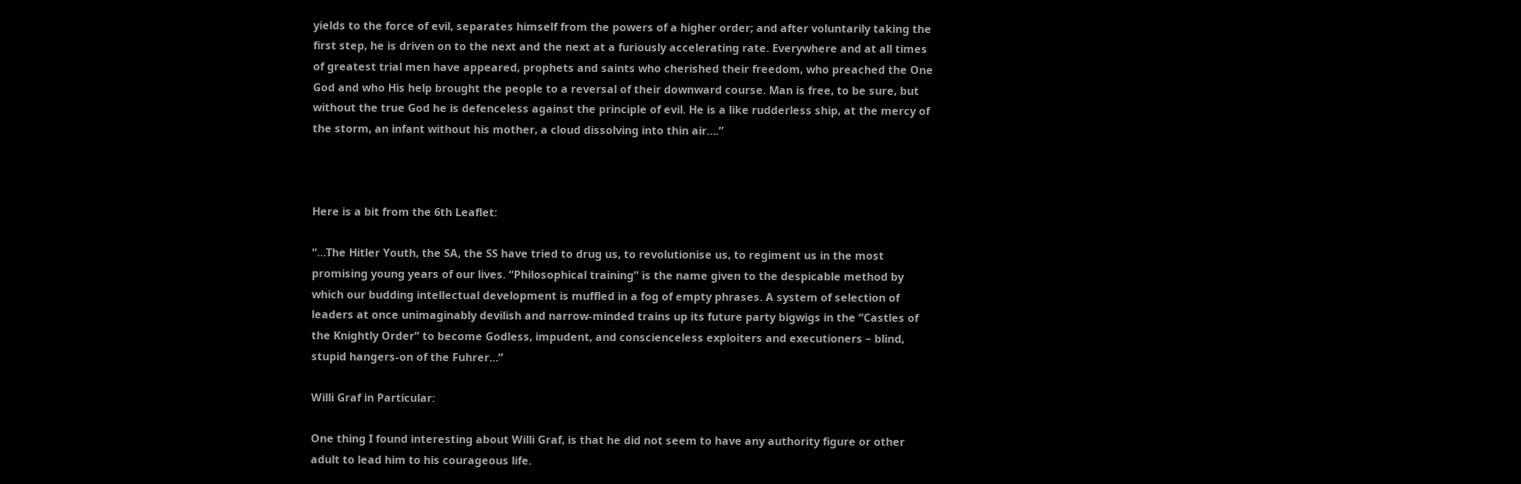yields to the force of evil, separates himself from the powers of a higher order; and after voluntarily taking the first step, he is driven on to the next and the next at a furiously accelerating rate. Everywhere and at all times of greatest trial men have appeared, prophets and saints who cherished their freedom, who preached the One God and who His help brought the people to a reversal of their downward course. Man is free, to be sure, but without the true God he is defenceless against the principle of evil. He is a like rudderless ship, at the mercy of the storm, an infant without his mother, a cloud dissolving into thin air….”



Here is a bit from the 6th Leaflet:

“…The Hitler Youth, the SA, the SS have tried to drug us, to revolutionise us, to regiment us in the most promising young years of our lives. “Philosophical training” is the name given to the despicable method by which our budding intellectual development is muffled in a fog of empty phrases. A system of selection of leaders at once unimaginably devilish and narrow-minded trains up its future party bigwigs in the “Castles of the Knightly Order” to become Godless, impudent, and conscienceless exploiters and executioners – blind, stupid hangers-on of the Fuhrer…”

Willi Graf in Particular:

One thing I found interesting about Willi Graf, is that he did not seem to have any authority figure or other adult to lead him to his courageous life.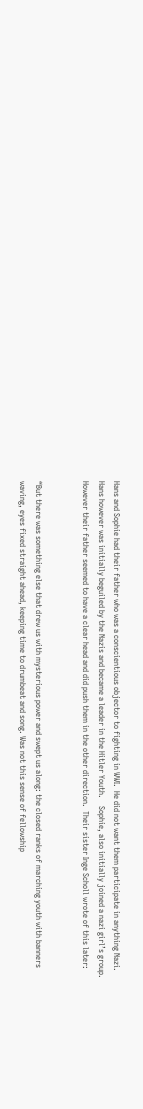Hans and Sophie had their father who was a conscientious objector to fighting in WWI.  He did not want them participate in anything Nazi.   Hans however was initially beguiled by the Nazis and became a leader in the Hitler Youth.    Sophie, also initially joined a nazi girl’s group.  However their father seemed to have a clear head and did push them in the other direction.  Their sister Inge Scholl wrote of this later:


“But there was something else that drew us with mysterious power and swept us along: the closed ranks of marching youth with banners waving, eyes fixed straight ahead, keeping time to drumbeat and song. Was not this sense of fellowship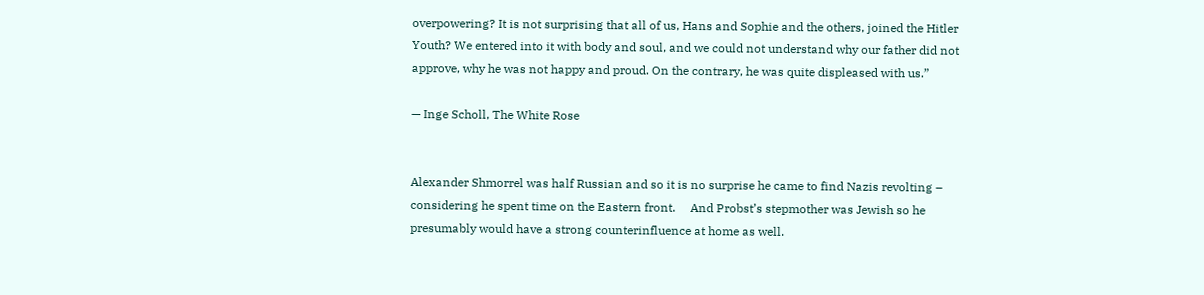overpowering? It is not surprising that all of us, Hans and Sophie and the others, joined the Hitler Youth? We entered into it with body and soul, and we could not understand why our father did not approve, why he was not happy and proud. On the contrary, he was quite displeased with us.”

— Inge Scholl, The White Rose


Alexander Shmorrel was half Russian and so it is no surprise he came to find Nazis revolting – considering he spent time on the Eastern front.     And Probst’s stepmother was Jewish so he presumably would have a strong counterinfluence at home as well.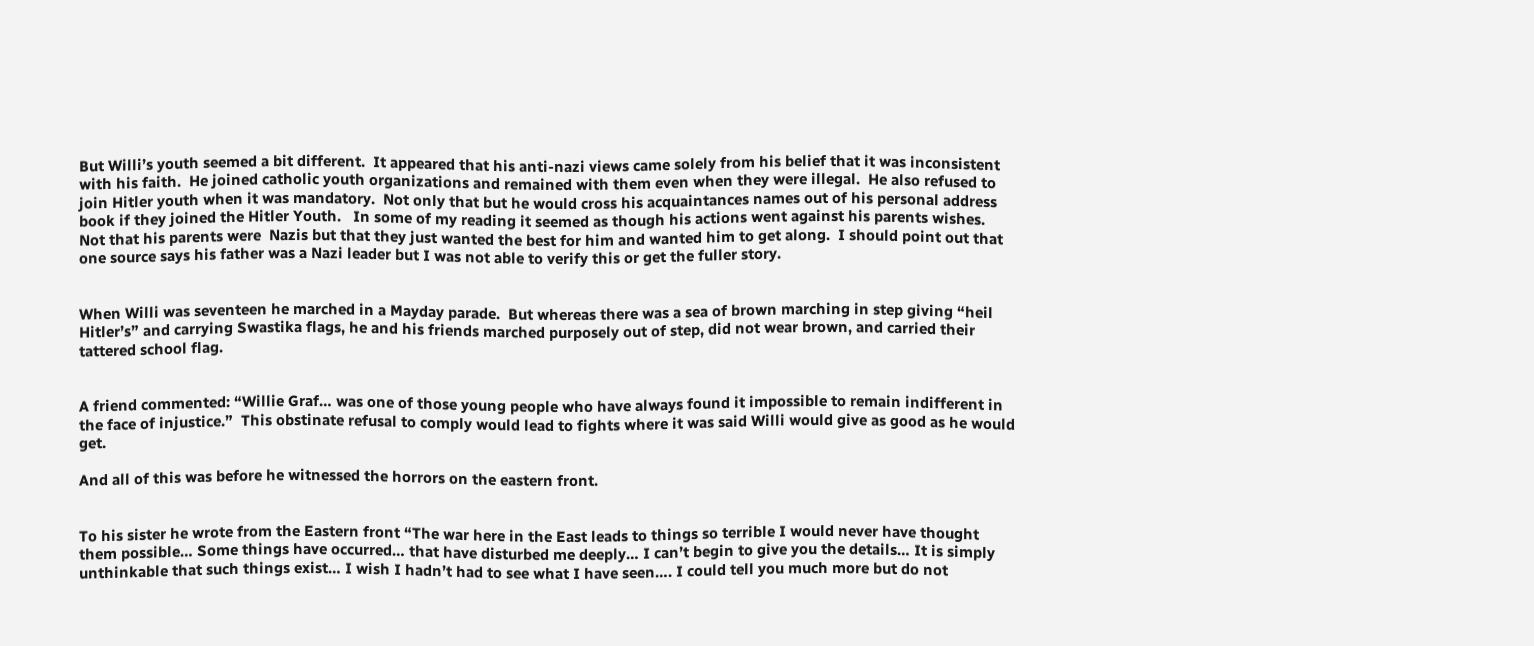But Willi’s youth seemed a bit different.  It appeared that his anti-nazi views came solely from his belief that it was inconsistent with his faith.  He joined catholic youth organizations and remained with them even when they were illegal.  He also refused to join Hitler youth when it was mandatory.  Not only that but he would cross his acquaintances names out of his personal address book if they joined the Hitler Youth.   In some of my reading it seemed as though his actions went against his parents wishes.  Not that his parents were  Nazis but that they just wanted the best for him and wanted him to get along.  I should point out that one source says his father was a Nazi leader but I was not able to verify this or get the fuller story.


When Willi was seventeen he marched in a Mayday parade.  But whereas there was a sea of brown marching in step giving “heil Hitler’s” and carrying Swastika flags, he and his friends marched purposely out of step, did not wear brown, and carried their tattered school flag.


A friend commented: “Willie Graf… was one of those young people who have always found it impossible to remain indifferent in the face of injustice.”  This obstinate refusal to comply would lead to fights where it was said Willi would give as good as he would get.

And all of this was before he witnessed the horrors on the eastern front.


To his sister he wrote from the Eastern front “The war here in the East leads to things so terrible I would never have thought them possible… Some things have occurred… that have disturbed me deeply… I can’t begin to give you the details… It is simply unthinkable that such things exist… I wish I hadn’t had to see what I have seen…. I could tell you much more but do not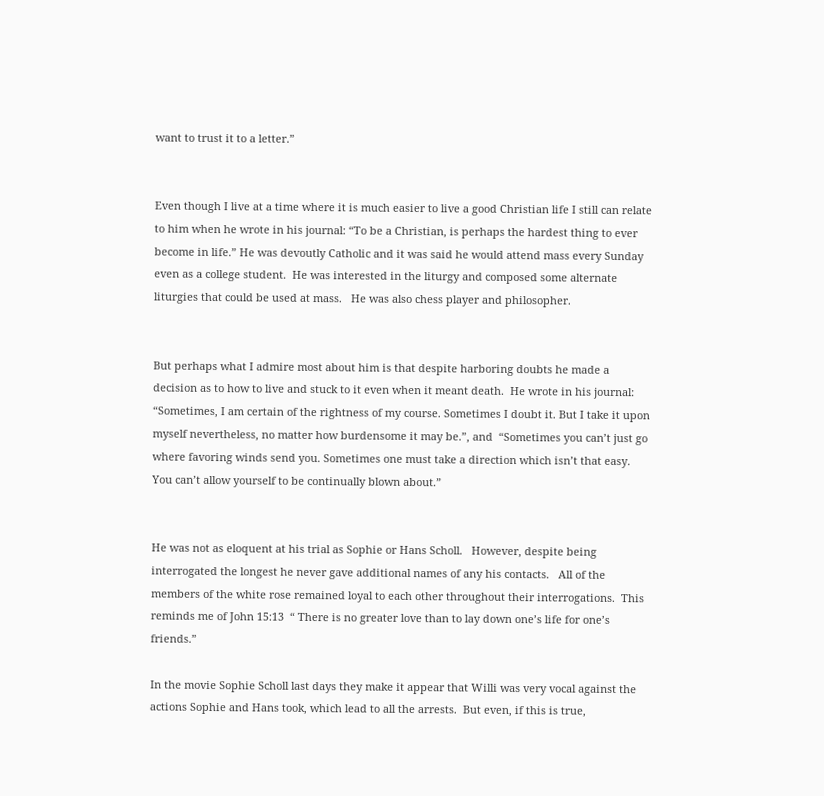want to trust it to a letter.”


Even though I live at a time where it is much easier to live a good Christian life I still can relate to him when he wrote in his journal: “To be a Christian, is perhaps the hardest thing to ever become in life.” He was devoutly Catholic and it was said he would attend mass every Sunday even as a college student.  He was interested in the liturgy and composed some alternate liturgies that could be used at mass.   He was also chess player and philosopher.


But perhaps what I admire most about him is that despite harboring doubts he made a decision as to how to live and stuck to it even when it meant death.  He wrote in his journal: “Sometimes, I am certain of the rightness of my course. Sometimes I doubt it. But I take it upon myself nevertheless, no matter how burdensome it may be.”, and  “Sometimes you can’t just go where favoring winds send you. Sometimes one must take a direction which isn’t that easy. You can’t allow yourself to be continually blown about.”


He was not as eloquent at his trial as Sophie or Hans Scholl.   However, despite being interrogated the longest he never gave additional names of any his contacts.   All of the members of the white rose remained loyal to each other throughout their interrogations.  This reminds me of John 15:13  “ There is no greater love than to lay down one’s life for one’s friends.”

In the movie Sophie Scholl last days they make it appear that Willi was very vocal against the actions Sophie and Hans took, which lead to all the arrests.  But even, if this is true,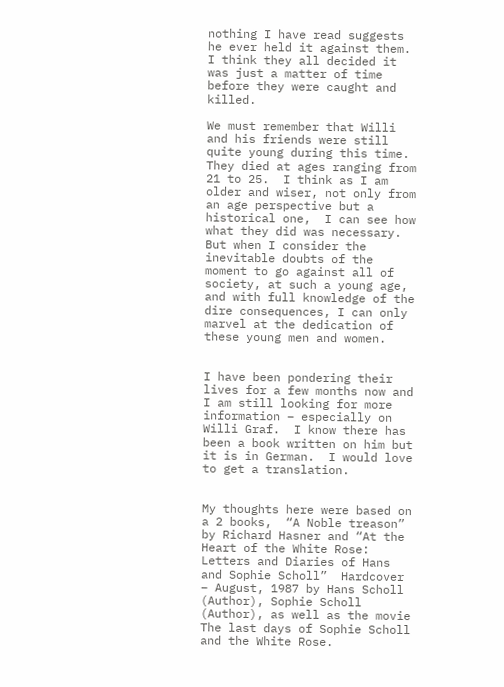nothing I have read suggests he ever held it against them.   I think they all decided it was just a matter of time before they were caught and killed.

We must remember that Willi and his friends were still quite young during this time.  They died at ages ranging from 21 to 25.  I think as I am older and wiser, not only from an age perspective but a historical one,  I can see how what they did was necessary.  But when I consider the inevitable doubts of the moment to go against all of society, at such a young age, and with full knowledge of the dire consequences, I can only marvel at the dedication of these young men and women.


I have been pondering their lives for a few months now and I am still looking for more information – especially on Willi Graf.  I know there has been a book written on him but it is in German.  I would love to get a translation.


My thoughts here were based on a 2 books,  “A Noble treason” by Richard Hasner and “At the Heart of the White Rose: Letters and Diaries of Hans and Sophie Scholl”  Hardcover – August, 1987 by Hans Scholl  (Author), Sophie Scholl (Author), as well as the movie The last days of Sophie Scholl and the White Rose.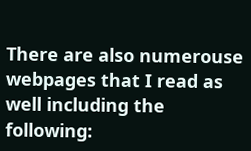There are also numerouse webpages that I read as well including the following: